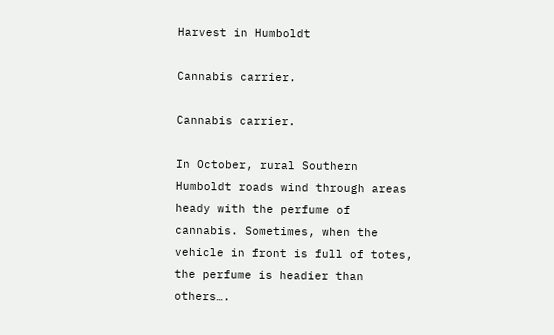Harvest in Humboldt

Cannabis carrier.

Cannabis carrier.

In October, rural Southern Humboldt roads wind through areas heady with the perfume of cannabis. Sometimes, when the vehicle in front is full of totes, the perfume is headier than others….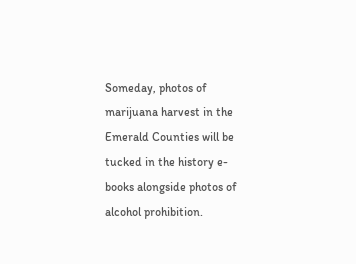Someday, photos of marijuana harvest in the Emerald Counties will be tucked in the history e-books alongside photos of alcohol prohibition.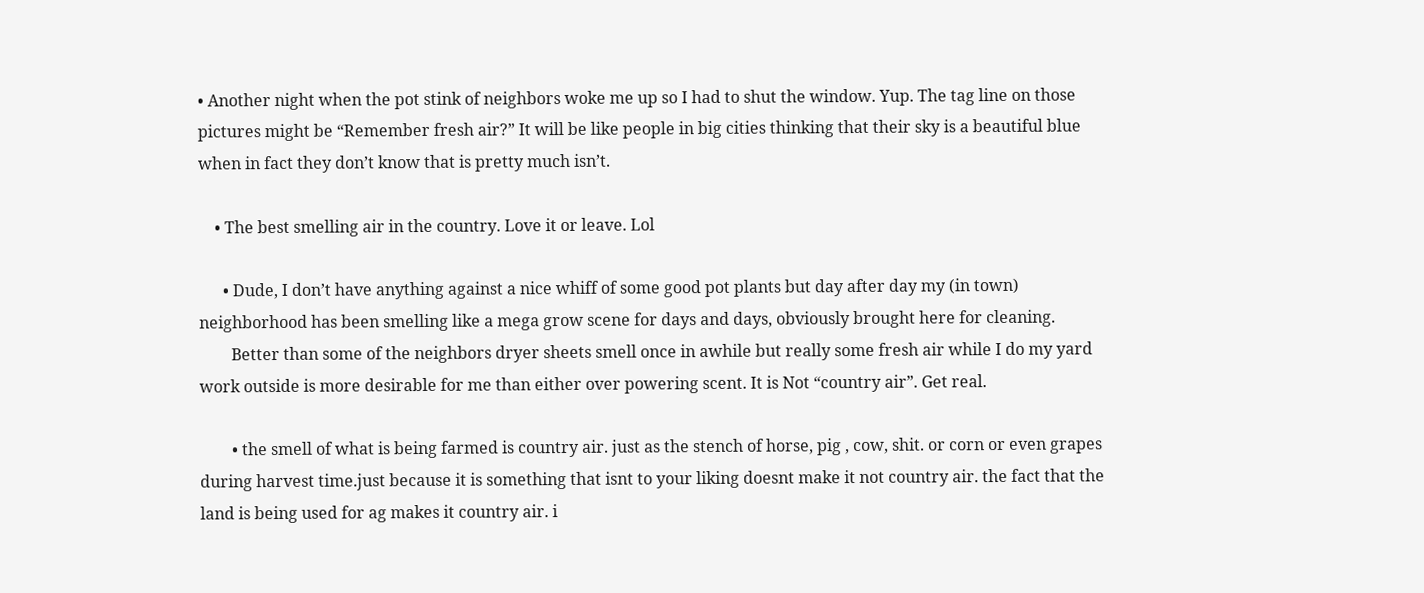• Another night when the pot stink of neighbors woke me up so I had to shut the window. Yup. The tag line on those pictures might be “Remember fresh air?” It will be like people in big cities thinking that their sky is a beautiful blue when in fact they don’t know that is pretty much isn’t.

    • The best smelling air in the country. Love it or leave. Lol

      • Dude, I don’t have anything against a nice whiff of some good pot plants but day after day my (in town) neighborhood has been smelling like a mega grow scene for days and days, obviously brought here for cleaning.
        Better than some of the neighbors dryer sheets smell once in awhile but really some fresh air while I do my yard work outside is more desirable for me than either over powering scent. It is Not “country air”. Get real.

        • the smell of what is being farmed is country air. just as the stench of horse, pig , cow, shit. or corn or even grapes during harvest time.just because it is something that isnt to your liking doesnt make it not country air. the fact that the land is being used for ag makes it country air. i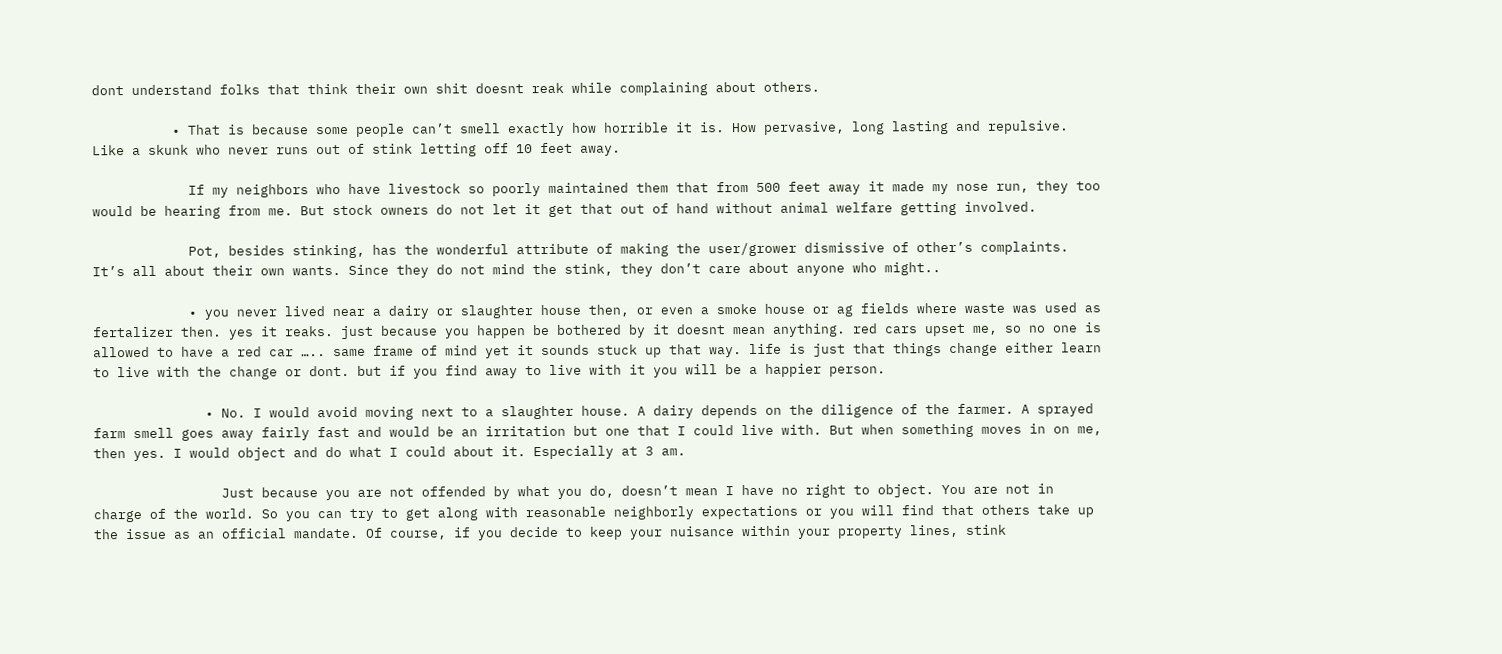dont understand folks that think their own shit doesnt reak while complaining about others.

          • That is because some people can’t smell exactly how horrible it is. How pervasive, long lasting and repulsive. Like a skunk who never runs out of stink letting off 10 feet away.

            If my neighbors who have livestock so poorly maintained them that from 500 feet away it made my nose run, they too would be hearing from me. But stock owners do not let it get that out of hand without animal welfare getting involved.

            Pot, besides stinking, has the wonderful attribute of making the user/grower dismissive of other’s complaints. It’s all about their own wants. Since they do not mind the stink, they don’t care about anyone who might..

            • you never lived near a dairy or slaughter house then, or even a smoke house or ag fields where waste was used as fertalizer then. yes it reaks. just because you happen be bothered by it doesnt mean anything. red cars upset me, so no one is allowed to have a red car ….. same frame of mind yet it sounds stuck up that way. life is just that things change either learn to live with the change or dont. but if you find away to live with it you will be a happier person.

              • No. I would avoid moving next to a slaughter house. A dairy depends on the diligence of the farmer. A sprayed farm smell goes away fairly fast and would be an irritation but one that I could live with. But when something moves in on me, then yes. I would object and do what I could about it. Especially at 3 am.

                Just because you are not offended by what you do, doesn’t mean I have no right to object. You are not in charge of the world. So you can try to get along with reasonable neighborly expectations or you will find that others take up the issue as an official mandate. Of course, if you decide to keep your nuisance within your property lines, stink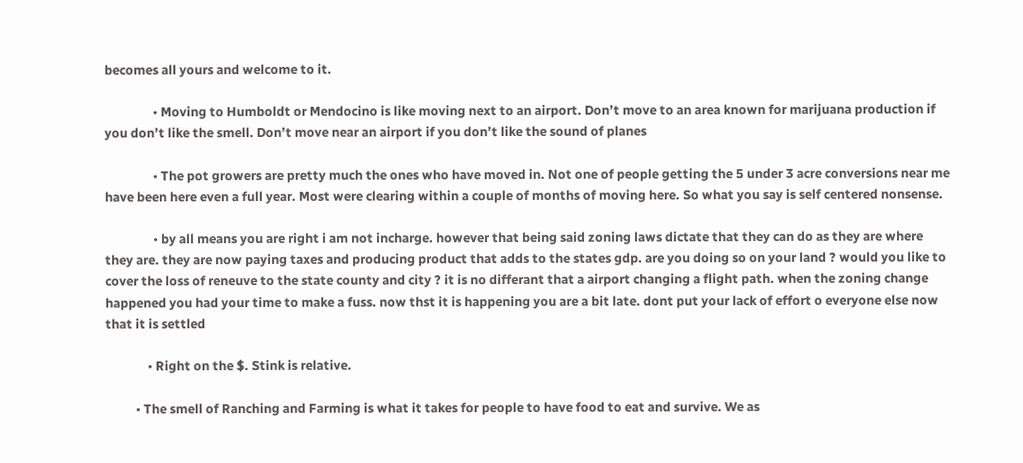becomes all yours and welcome to it.

                • Moving to Humboldt or Mendocino is like moving next to an airport. Don’t move to an area known for marijuana production if you don’t like the smell. Don’t move near an airport if you don’t like the sound of planes

                • The pot growers are pretty much the ones who have moved in. Not one of people getting the 5 under 3 acre conversions near me have been here even a full year. Most were clearing within a couple of months of moving here. So what you say is self centered nonsense.

                • by all means you are right i am not incharge. however that being said zoning laws dictate that they can do as they are where they are. they are now paying taxes and producing product that adds to the states gdp. are you doing so on your land ? would you like to cover the loss of reneuve to the state county and city ? it is no differant that a airport changing a flight path. when the zoning change happened you had your time to make a fuss. now thst it is happening you are a bit late. dont put your lack of effort o everyone else now that it is settled

              • Right on the $. Stink is relative.

          • The smell of Ranching and Farming is what it takes for people to have food to eat and survive. We as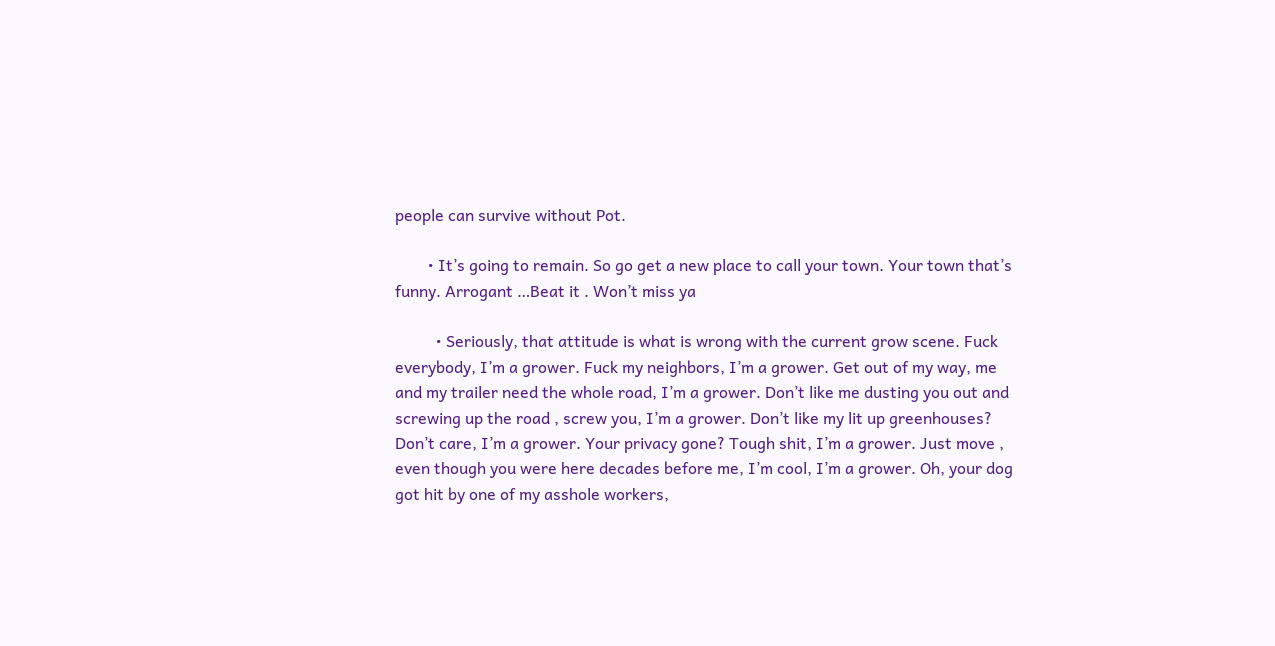people can survive without Pot.

        • It’s going to remain. So go get a new place to call your town. Your town that’s funny. Arrogant …Beat it . Won’t miss ya

          • Seriously, that attitude is what is wrong with the current grow scene. Fuck everybody, I’m a grower. Fuck my neighbors, I’m a grower. Get out of my way, me and my trailer need the whole road, I’m a grower. Don’t like me dusting you out and screwing up the road , screw you, I’m a grower. Don’t like my lit up greenhouses? Don’t care, I’m a grower. Your privacy gone? Tough shit, I’m a grower. Just move , even though you were here decades before me, I’m cool, I’m a grower. Oh, your dog got hit by one of my asshole workers,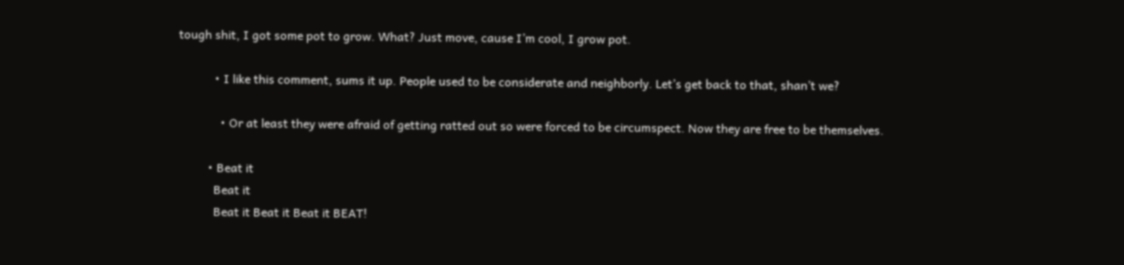tough shit, I got some pot to grow. What? Just move, cause I’m cool, I grow pot.

            • I like this comment, sums it up. People used to be considerate and neighborly. Let’s get back to that, shan’t we?

              • Or at least they were afraid of getting ratted out so were forced to be circumspect. Now they are free to be themselves.

          • Beat it
            Beat it
            Beat it Beat it Beat it BEAT!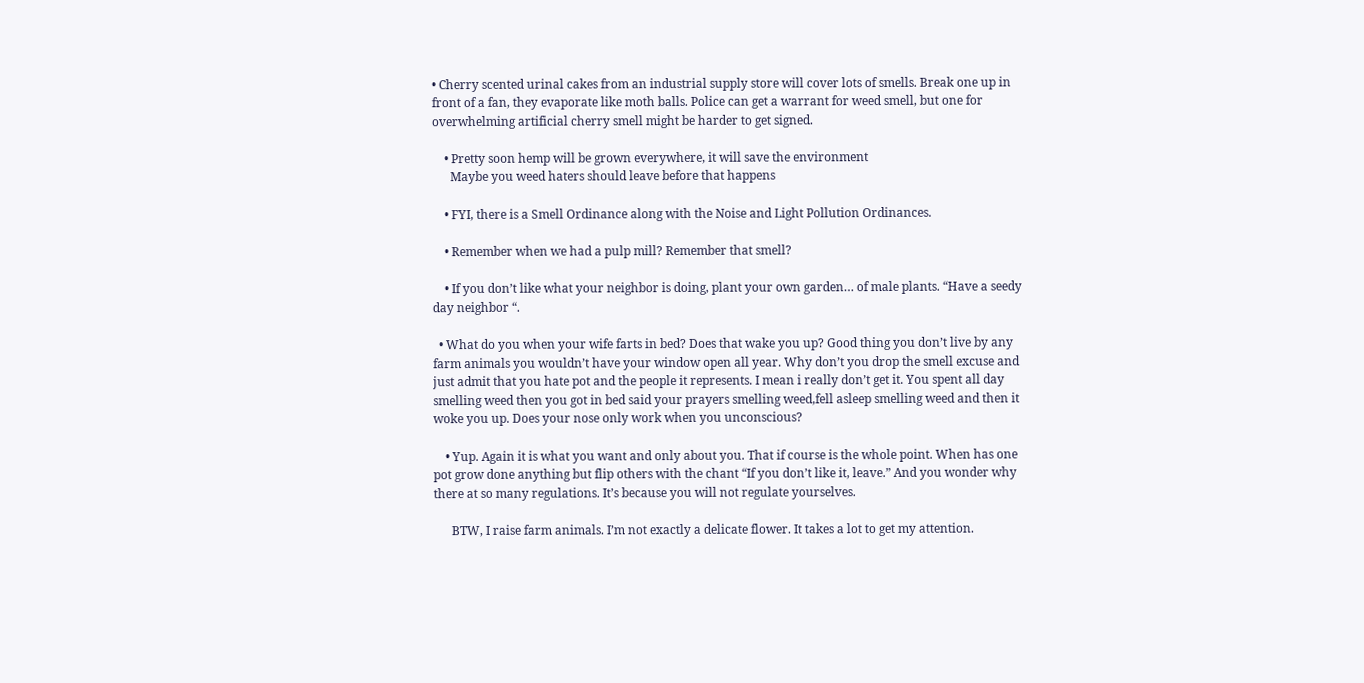• Cherry scented urinal cakes from an industrial supply store will cover lots of smells. Break one up in front of a fan, they evaporate like moth balls. Police can get a warrant for weed smell, but one for overwhelming artificial cherry smell might be harder to get signed.

    • Pretty soon hemp will be grown everywhere, it will save the environment
      Maybe you weed haters should leave before that happens

    • FYI, there is a Smell Ordinance along with the Noise and Light Pollution Ordinances.

    • Remember when we had a pulp mill? Remember that smell?

    • If you don’t like what your neighbor is doing, plant your own garden… of male plants. “Have a seedy day neighbor “.

  • What do you when your wife farts in bed? Does that wake you up? Good thing you don’t live by any farm animals you wouldn’t have your window open all year. Why don’t you drop the smell excuse and just admit that you hate pot and the people it represents. I mean i really don’t get it. You spent all day smelling weed then you got in bed said your prayers smelling weed,fell asleep smelling weed and then it woke you up. Does your nose only work when you unconscious?

    • Yup. Again it is what you want and only about you. That if course is the whole point. When has one pot grow done anything but flip others with the chant “If you don’t like it, leave.” And you wonder why there at so many regulations. It’s because you will not regulate yourselves.

      BTW, I raise farm animals. I’m not exactly a delicate flower. It takes a lot to get my attention.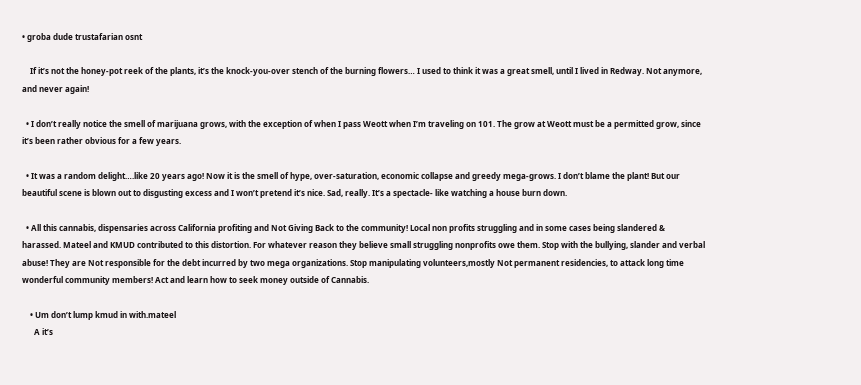• groba dude trustafarian osnt

    If it’s not the honey-pot reek of the plants, it’s the knock-you-over stench of the burning flowers… I used to think it was a great smell, until I lived in Redway. Not anymore, and never again!

  • I don’t really notice the smell of marijuana grows, with the exception of when I pass Weott when I’m traveling on 101. The grow at Weott must be a permitted grow, since it’s been rather obvious for a few years.

  • It was a random delight….like 20 years ago! Now it is the smell of hype, over-saturation, economic collapse and greedy mega-grows. I don’t blame the plant! But our beautiful scene is blown out to disgusting excess and I won’t pretend it’s nice. Sad, really. It’s a spectacle- like watching a house burn down.

  • All this cannabis, dispensaries across California profiting and Not Giving Back to the community! Local non profits struggling and in some cases being slandered & harassed. Mateel and KMUD contributed to this distortion. For whatever reason they believe small struggling nonprofits owe them. Stop with the bullying, slander and verbal abuse! They are Not responsible for the debt incurred by two mega organizations. Stop manipulating volunteers,mostly Not permanent residencies, to attack long time wonderful community members! Act and learn how to seek money outside of Cannabis.

    • Um don’t lump kmud in with.mateel
      A it’s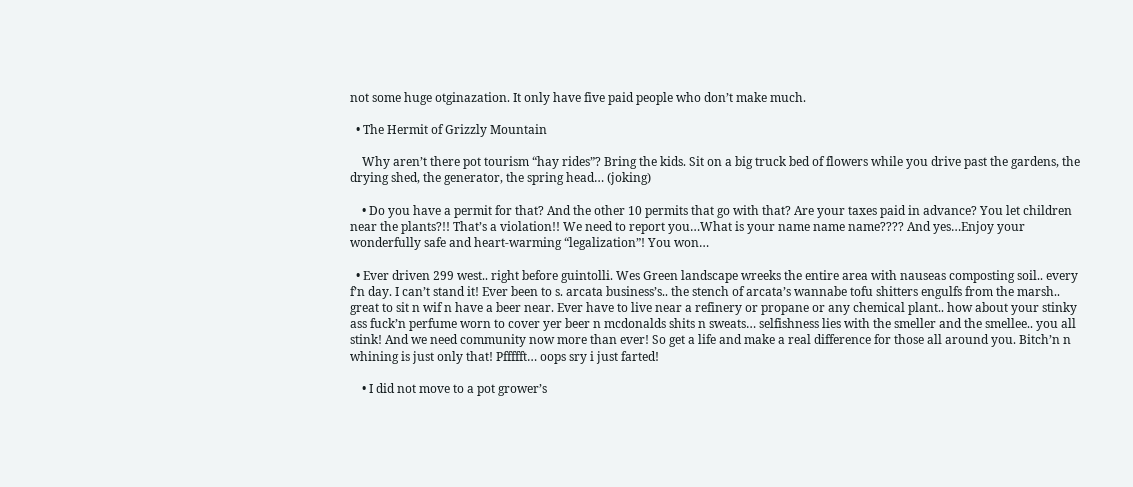not some huge otginazation. It only have five paid people who don’t make much.

  • The Hermit of Grizzly Mountain

    Why aren’t there pot tourism “hay rides”? Bring the kids. Sit on a big truck bed of flowers while you drive past the gardens, the drying shed, the generator, the spring head… (joking)

    • Do you have a permit for that? And the other 10 permits that go with that? Are your taxes paid in advance? You let children near the plants?!! That’s a violation!! We need to report you…What is your name name name???? And yes…Enjoy your wonderfully safe and heart-warming “legalization”! You won…

  • Ever driven 299 west.. right before guintolli. Wes Green landscape wreeks the entire area with nauseas composting soil.. every f’n day. I can’t stand it! Ever been to s. arcata business’s.. the stench of arcata’s wannabe tofu shitters engulfs from the marsh.. great to sit n wif n have a beer near. Ever have to live near a refinery or propane or any chemical plant.. how about your stinky ass fuck’n perfume worn to cover yer beer n mcdonalds shits n sweats… selfishness lies with the smeller and the smellee.. you all stink! And we need community now more than ever! So get a life and make a real difference for those all around you. Bitch’n n whining is just only that! Pffffft… oops sry i just farted!

    • I did not move to a pot grower’s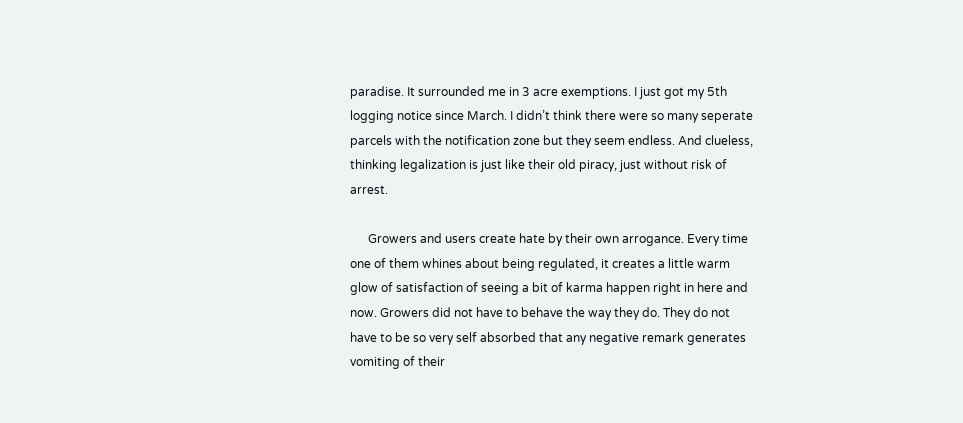paradise. It surrounded me in 3 acre exemptions. I just got my 5th logging notice since March. I didn’t think there were so many seperate parcels with the notification zone but they seem endless. And clueless, thinking legalization is just like their old piracy, just without risk of arrest.

      Growers and users create hate by their own arrogance. Every time one of them whines about being regulated, it creates a little warm glow of satisfaction of seeing a bit of karma happen right in here and now. Growers did not have to behave the way they do. They do not have to be so very self absorbed that any negative remark generates vomiting of their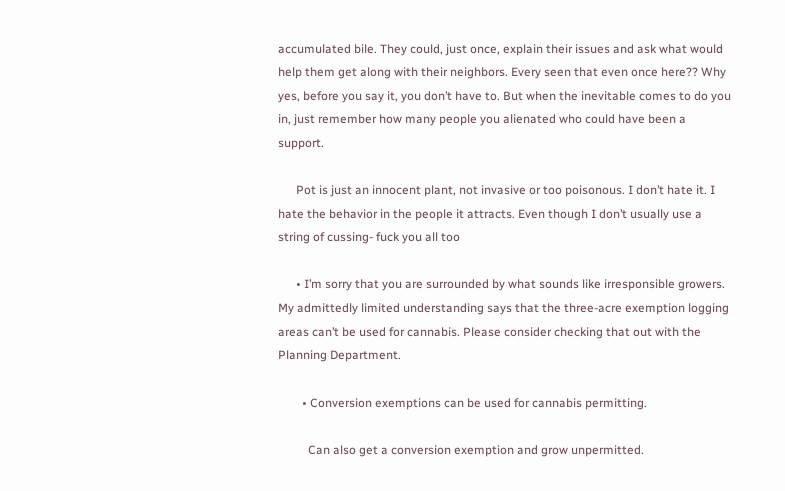accumulated bile. They could, just once, explain their issues and ask what would help them get along with their neighbors. Every seen that even once here?? Why yes, before you say it, you don’t have to. But when the inevitable comes to do you in, just remember how many people you alienated who could have been a support.

      Pot is just an innocent plant, not invasive or too poisonous. I don’t hate it. I hate the behavior in the people it attracts. Even though I don’t usually use a string of cussing- fuck you all too

      • I’m sorry that you are surrounded by what sounds like irresponsible growers. My admittedly limited understanding says that the three-acre exemption logging areas can’t be used for cannabis. Please consider checking that out with the Planning Department.

        • Conversion exemptions can be used for cannabis permitting.

          Can also get a conversion exemption and grow unpermitted.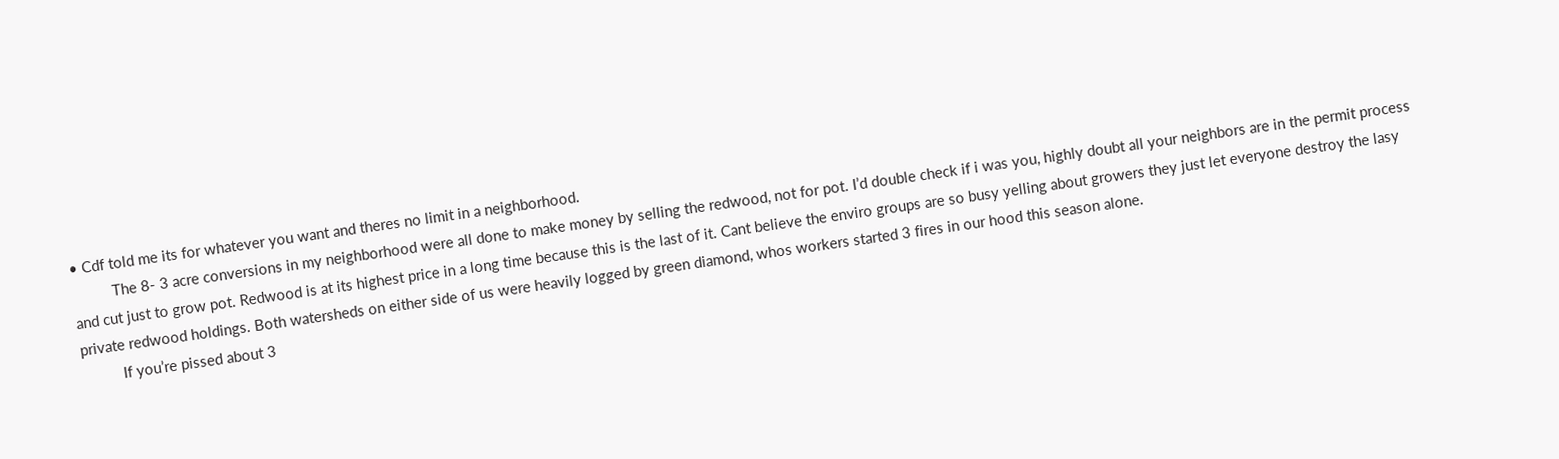• Cdf told me its for whatever you want and theres no limit in a neighborhood.
          The 8- 3 acre conversions in my neighborhood were all done to make money by selling the redwood, not for pot. I’d double check if i was you, highly doubt all your neighbors are in the permit process and cut just to grow pot. Redwood is at its highest price in a long time because this is the last of it. Cant believe the enviro groups are so busy yelling about growers they just let everyone destroy the lasy private redwood holdings. Both watersheds on either side of us were heavily logged by green diamond, whos workers started 3 fires in our hood this season alone.
          If you’re pissed about 3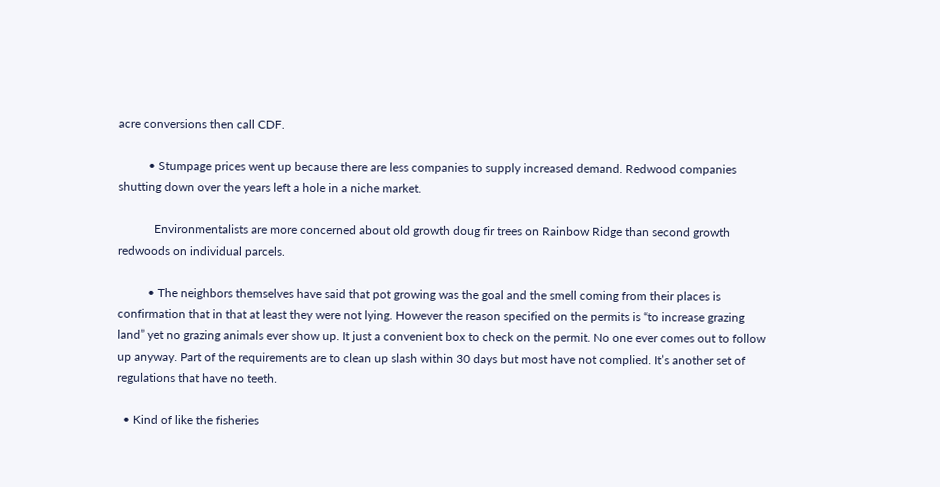acre conversions then call CDF.

          • Stumpage prices went up because there are less companies to supply increased demand. Redwood companies shutting down over the years left a hole in a niche market.

            Environmentalists are more concerned about old growth doug fir trees on Rainbow Ridge than second growth redwoods on individual parcels.

          • The neighbors themselves have said that pot growing was the goal and the smell coming from their places is confirmation that in that at least they were not lying. However the reason specified on the permits is “to increase grazing land” yet no grazing animals ever show up. It just a convenient box to check on the permit. No one ever comes out to follow up anyway. Part of the requirements are to clean up slash within 30 days but most have not complied. It’s another set of regulations that have no teeth.

  • Kind of like the fisheries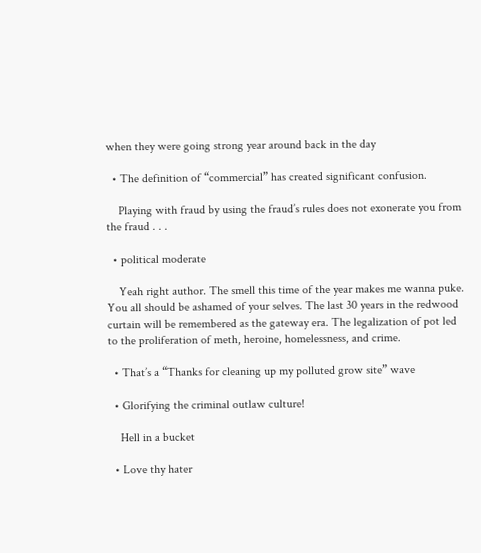when they were going strong year around back in the day

  • The definition of “commercial” has created significant confusion.

    Playing with fraud by using the fraud’s rules does not exonerate you from the fraud . . .

  • political moderate

    Yeah right author. The smell this time of the year makes me wanna puke. You all should be ashamed of your selves. The last 30 years in the redwood curtain will be remembered as the gateway era. The legalization of pot led to the proliferation of meth, heroine, homelessness, and crime.

  • That’s a “Thanks for cleaning up my polluted grow site” wave

  • Glorifying the criminal outlaw culture!

    Hell in a bucket

  • Love thy hater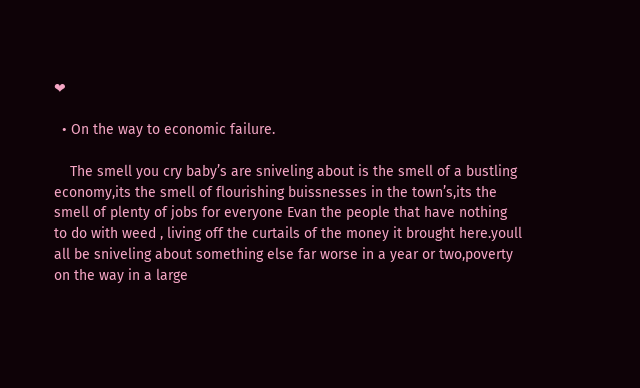❤

  • On the way to economic failure.

    The smell you cry baby’s are sniveling about is the smell of a bustling economy,its the smell of flourishing buissnesses in the town’s,its the smell of plenty of jobs for everyone Evan the people that have nothing to do with weed , living off the curtails of the money it brought here.youll all be sniveling about something else far worse in a year or two,poverty on the way in a large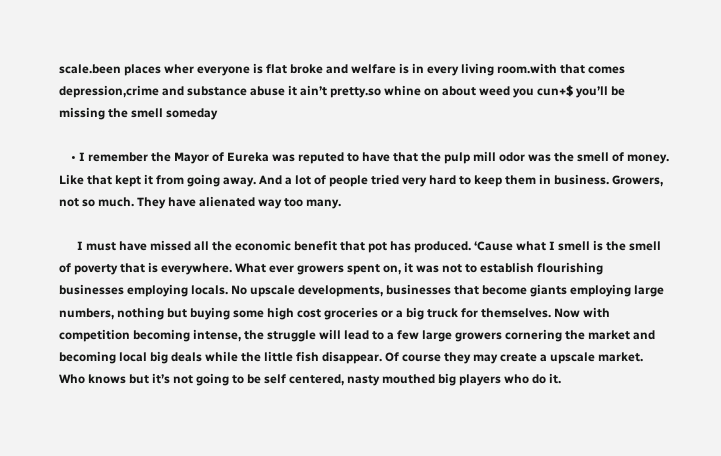scale.been places wher everyone is flat broke and welfare is in every living room.with that comes depression,crime and substance abuse it ain’t pretty.so whine on about weed you cun+$ you’ll be missing the smell someday

    • I remember the Mayor of Eureka was reputed to have that the pulp mill odor was the smell of money. Like that kept it from going away. And a lot of people tried very hard to keep them in business. Growers, not so much. They have alienated way too many.

      I must have missed all the economic benefit that pot has produced. ‘Cause what I smell is the smell of poverty that is everywhere. What ever growers spent on, it was not to establish flourishing businesses employing locals. No upscale developments, businesses that become giants employing large numbers, nothing but buying some high cost groceries or a big truck for themselves. Now with competition becoming intense, the struggle will lead to a few large growers cornering the market and becoming local big deals while the little fish disappear. Of course they may create a upscale market. Who knows but it’s not going to be self centered, nasty mouthed big players who do it.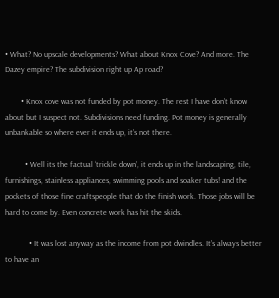• What? No upscale developments? What about Knox Cove? And more. The Dazey empire? The subdivision right up Ap road?

        • Knox cove was not funded by pot money. The rest I have don’t know about but I suspect not. Subdivisions need funding. Pot money is generally unbankable so where ever it ends up, it’s not there.

          • Well its the factual ‘trickle down’, it ends up in the landscaping, tile, furnishings, stainless appliances, swimming pools and soaker tubs! and the pockets of those fine craftspeople that do the finish work. Those jobs will be hard to come by. Even concrete work has hit the skids.

            • It was lost anyway as the income from pot dwindles. It’s always better to have an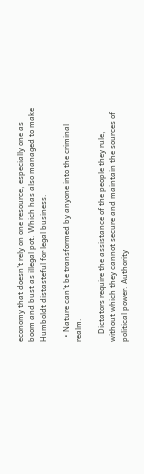economy that doesn’t rely on one resource, especially one as boom and bust as illegal pot. Which has also managed to make Humboldt distasteful for legal business.

  • Nature can’t be transformed by anyone into the criminal realm.

    Dictators require the assistance of the people they rule, without which they cannot secure and maintain the sources of political power. Authority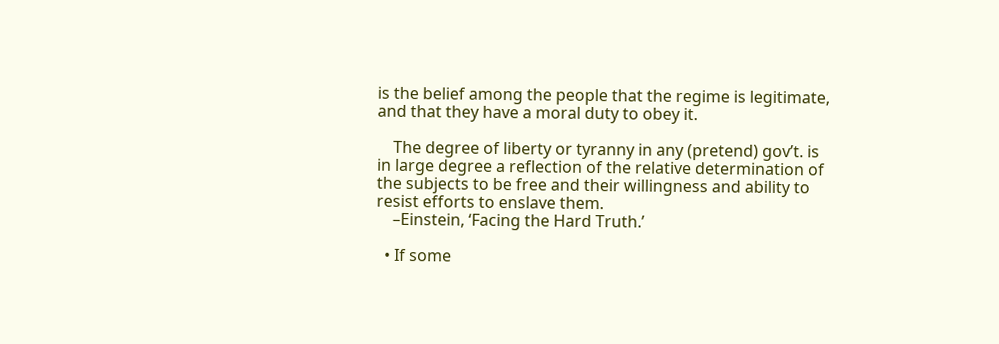is the belief among the people that the regime is legitimate, and that they have a moral duty to obey it.

    The degree of liberty or tyranny in any (pretend) gov’t. is in large degree a reflection of the relative determination of the subjects to be free and their willingness and ability to resist efforts to enslave them.
    –Einstein, ‘Facing the Hard Truth.’

  • If some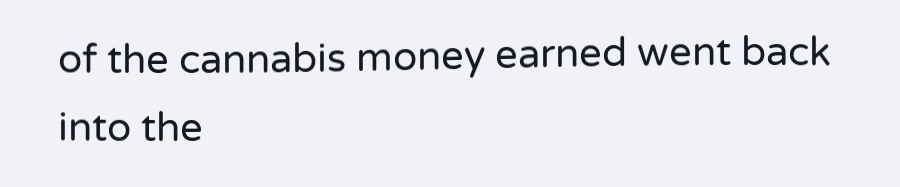of the cannabis money earned went back into the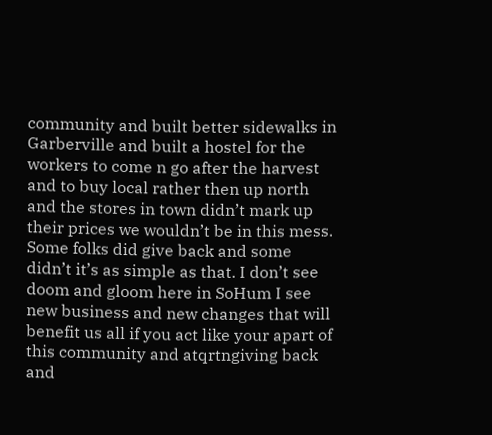community and built better sidewalks in Garberville and built a hostel for the workers to come n go after the harvest and to buy local rather then up north and the stores in town didn’t mark up their prices we wouldn’t be in this mess. Some folks did give back and some didn’t it’s as simple as that. I don’t see doom and gloom here in SoHum I see new business and new changes that will benefit us all if you act like your apart of this community and atqrtngiving back and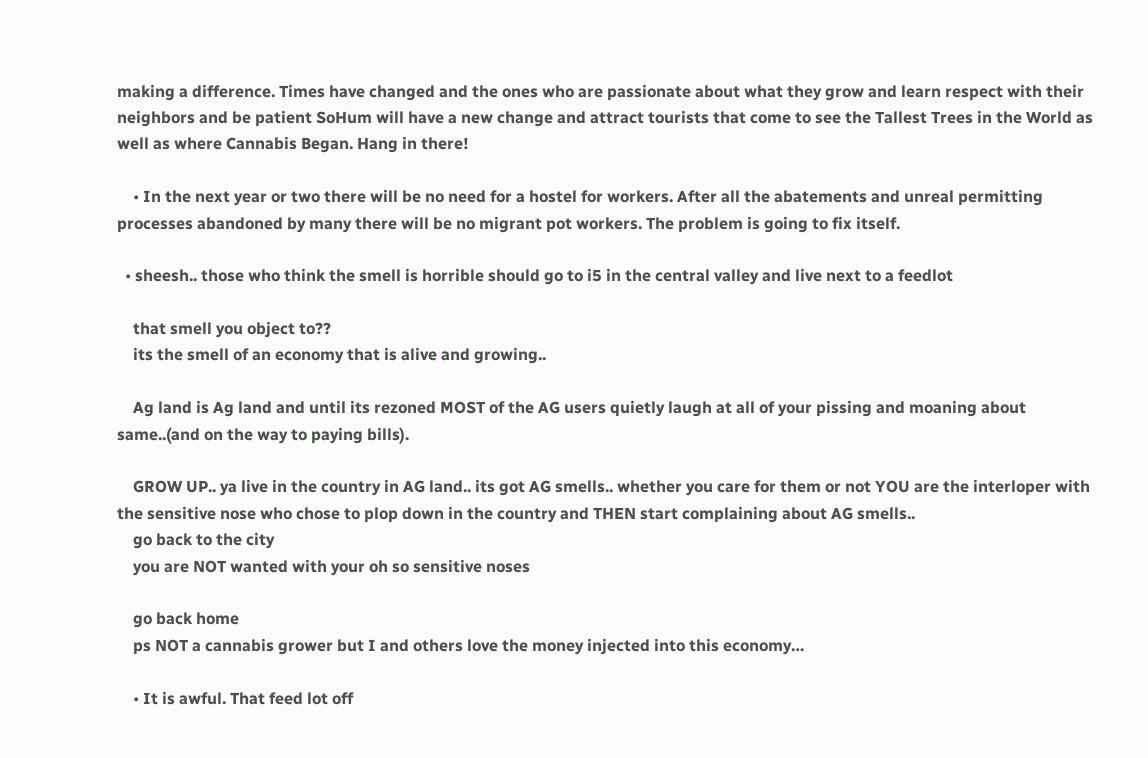making a difference. Times have changed and the ones who are passionate about what they grow and learn respect with their neighbors and be patient SoHum will have a new change and attract tourists that come to see the Tallest Trees in the World as well as where Cannabis Began. Hang in there!

    • In the next year or two there will be no need for a hostel for workers. After all the abatements and unreal permitting processes abandoned by many there will be no migrant pot workers. The problem is going to fix itself.

  • sheesh.. those who think the smell is horrible should go to i5 in the central valley and live next to a feedlot

    that smell you object to??
    its the smell of an economy that is alive and growing..

    Ag land is Ag land and until its rezoned MOST of the AG users quietly laugh at all of your pissing and moaning about same..(and on the way to paying bills).

    GROW UP.. ya live in the country in AG land.. its got AG smells.. whether you care for them or not YOU are the interloper with the sensitive nose who chose to plop down in the country and THEN start complaining about AG smells..
    go back to the city
    you are NOT wanted with your oh so sensitive noses

    go back home
    ps NOT a cannabis grower but I and others love the money injected into this economy…

    • It is awful. That feed lot off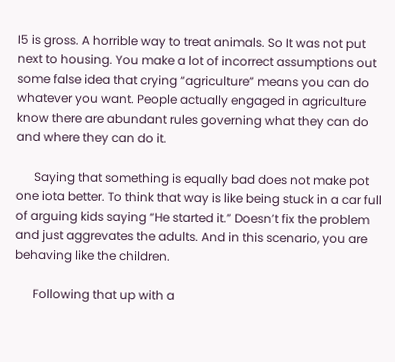I5 is gross. A horrible way to treat animals. So It was not put next to housing. You make a lot of incorrect assumptions out some false idea that crying “agriculture” means you can do whatever you want. People actually engaged in agriculture know there are abundant rules governing what they can do and where they can do it.

      Saying that something is equally bad does not make pot one iota better. To think that way is like being stuck in a car full of arguing kids saying “He started it.” Doesn’t fix the problem and just aggrevates the adults. And in this scenario, you are behaving like the children.

      Following that up with a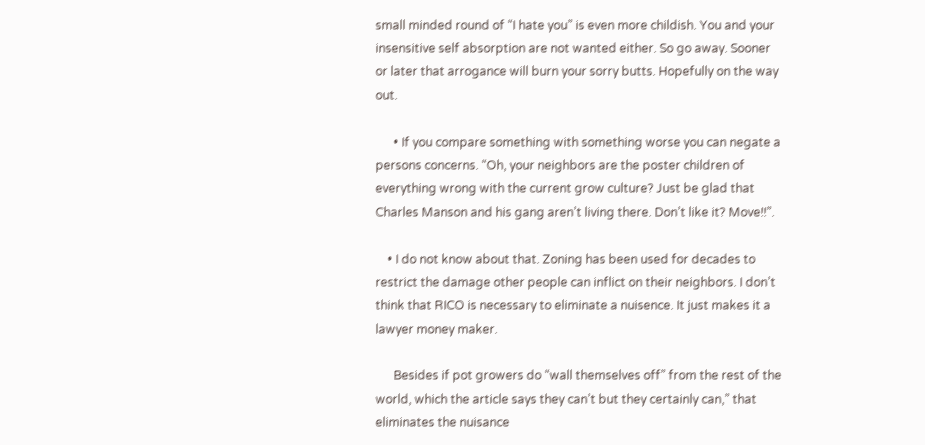small minded round of “I hate you” is even more childish. You and your insensitive self absorption are not wanted either. So go away. Sooner or later that arrogance will burn your sorry butts. Hopefully on the way out.

      • If you compare something with something worse you can negate a persons concerns. “Oh, your neighbors are the poster children of everything wrong with the current grow culture? Just be glad that Charles Manson and his gang aren’t living there. Don’t like it? Move!!”.

    • I do not know about that. Zoning has been used for decades to restrict the damage other people can inflict on their neighbors. I don’t think that RICO is necessary to eliminate a nuisence. It just makes it a lawyer money maker.

      Besides if pot growers do “wall themselves off” from the rest of the world, which the article says they can’t but they certainly can,” that eliminates the nuisance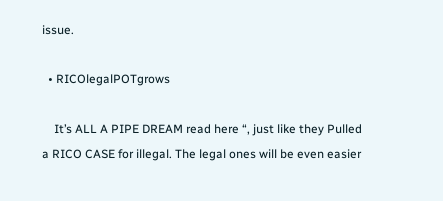issue.

  • RICOlegalPOTgrows

    It’s ALL A PIPE DREAM read here “, just like they Pulled a RICO CASE for illegal. The legal ones will be even easier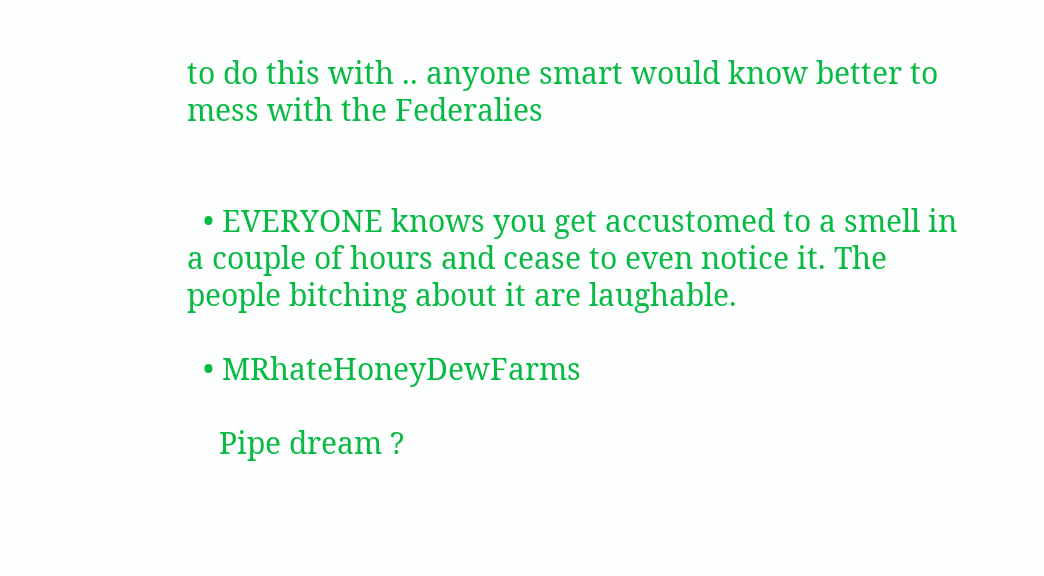to do this with .. anyone smart would know better to mess with the Federalies


  • EVERYONE knows you get accustomed to a smell in a couple of hours and cease to even notice it. The people bitching about it are laughable.

  • MRhateHoneyDewFarms

    Pipe dream ?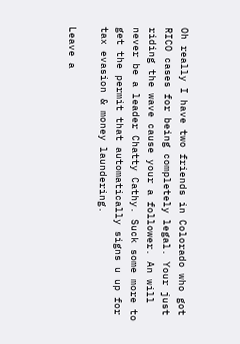Oh really I have two friends in Colorado who got RICO cases for being completely legal. Your just riding the wave cause your a follower. An will never be a leader Chatty Cathy. Suck some more to get the permit that automatically signs u up for tax evasion & money laundering.

Leave a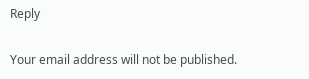Reply

Your email address will not be published.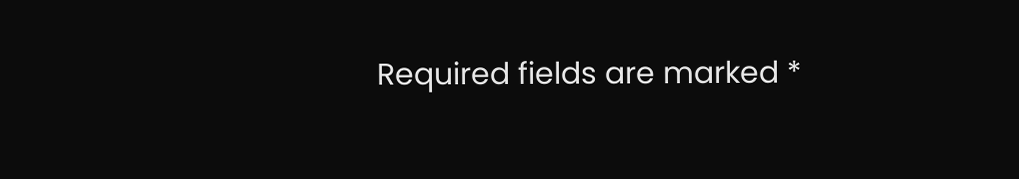Required fields are marked *